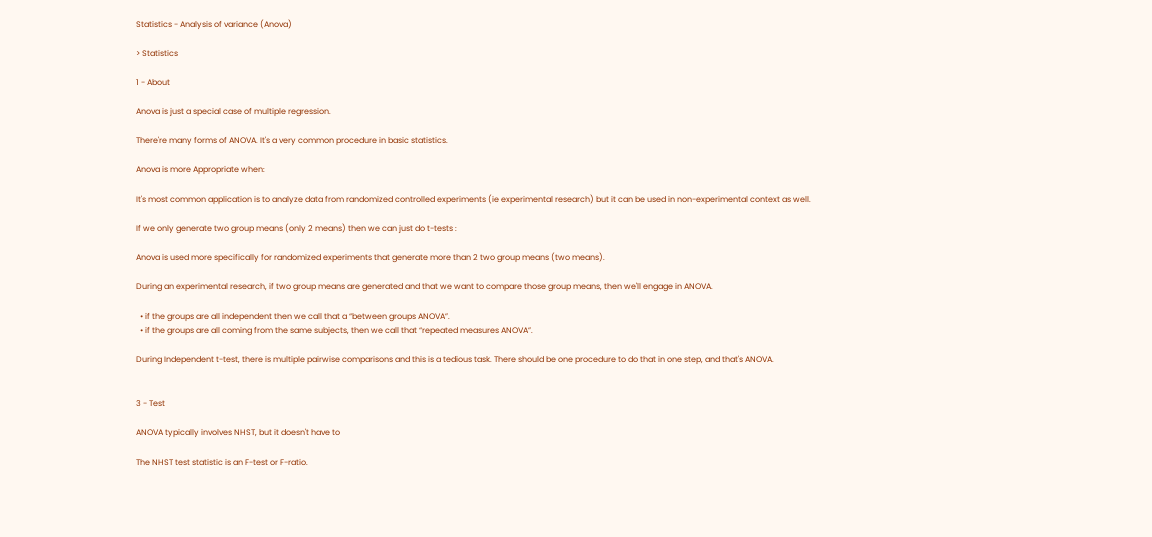Statistics - Analysis of variance (Anova)

> Statistics

1 - About

Anova is just a special case of multiple regression.

There're many forms of ANOVA. It's a very common procedure in basic statistics.

Anova is more Appropriate when:

It's most common application is to analyze data from randomized controlled experiments (ie experimental research) but it can be used in non-experimental context as well.

If we only generate two group means (only 2 means) then we can just do t-tests :

Anova is used more specifically for randomized experiments that generate more than 2 two group means (two means).

During an experimental research, if two group means are generated and that we want to compare those group means, then we'll engage in ANOVA.

  • if the groups are all independent then we call that a “between groups ANOVA”.
  • if the groups are all coming from the same subjects, then we call that “repeated measures ANOVA”.

During Independent t-test, there is multiple pairwise comparisons and this is a tedious task. There should be one procedure to do that in one step, and that's ANOVA.


3 - Test

ANOVA typically involves NHST, but it doesn't have to

The NHST test statistic is an F-test or F-ratio.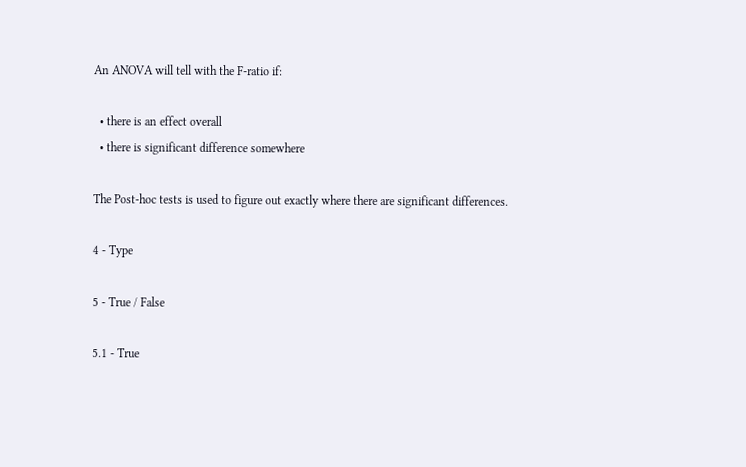An ANOVA will tell with the F-ratio if:

  • there is an effect overall
  • there is significant difference somewhere

The Post-hoc tests is used to figure out exactly where there are significant differences.

4 - Type

5 - True / False

5.1 - True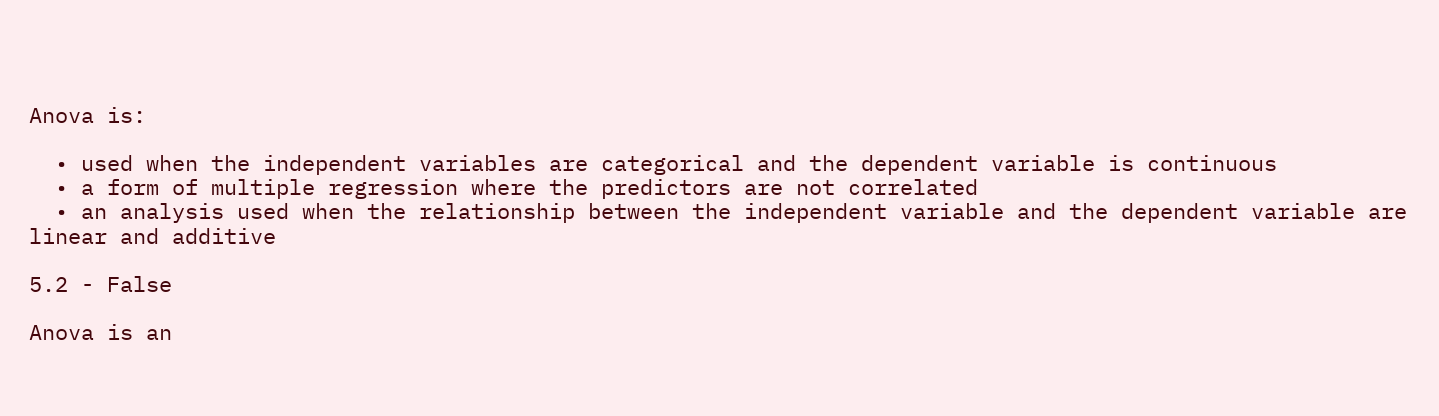Anova is:

  • used when the independent variables are categorical and the dependent variable is continuous
  • a form of multiple regression where the predictors are not correlated
  • an analysis used when the relationship between the independent variable and the dependent variable are linear and additive

5.2 - False

Anova is an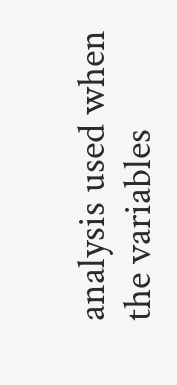analysis used when the variables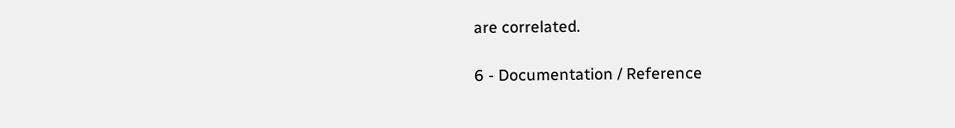are correlated.

6 - Documentation / Reference